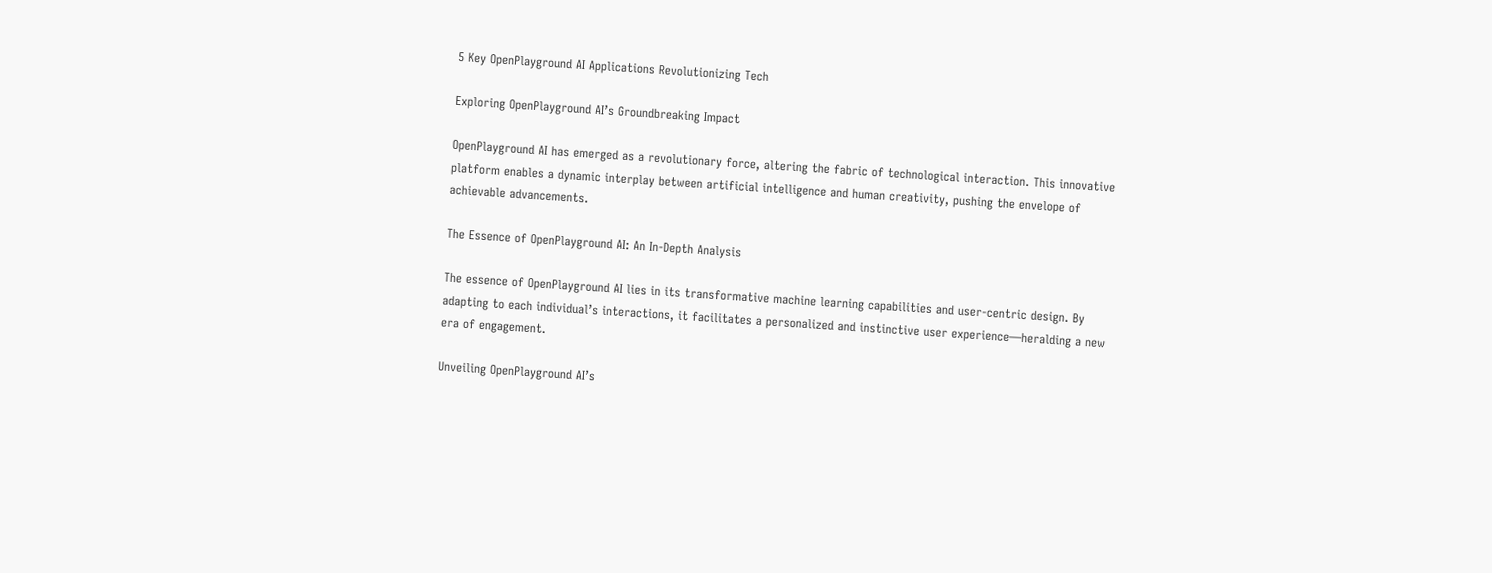5 Key OpenPlayground AI Applications Revolutionizing Tech

Exploring OpenPlayground AI’s Groundbreaking Impact

OpenPlayground AI has emerged as a revolutionary force, altering the fabric of technological interaction. This innovative platform enables a dynamic interplay between artificial intelligence and human creativity, pushing the envelope of achievable advancements.

The Essence of OpenPlayground AI: An In-Depth Analysis

The essence of OpenPlayground AI lies in its transformative machine learning capabilities and user-centric design. By adapting to each individual’s interactions, it facilitates a personalized and instinctive user experience—heralding a new era of engagement.

Unveiling OpenPlayground AI’s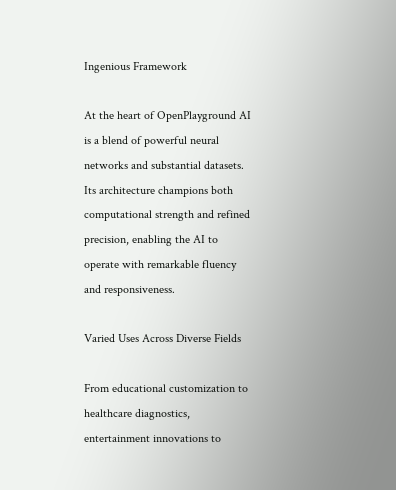Ingenious Framework

At the heart of OpenPlayground AI is a blend of powerful neural networks and substantial datasets. Its architecture champions both computational strength and refined precision, enabling the AI to operate with remarkable fluency and responsiveness.

Varied Uses Across Diverse Fields

From educational customization to healthcare diagnostics, entertainment innovations to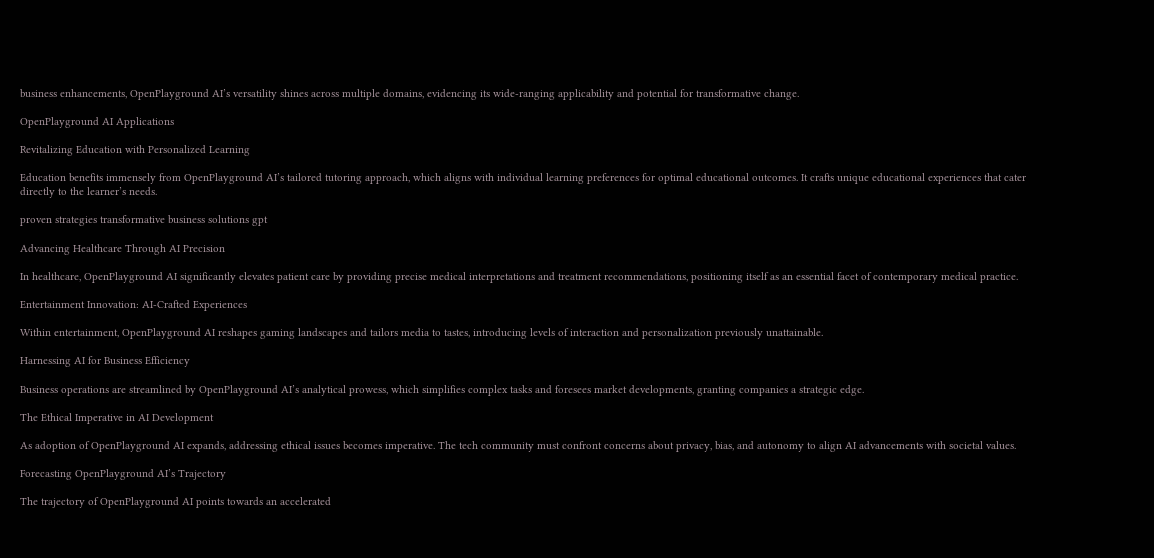business enhancements, OpenPlayground AI’s versatility shines across multiple domains, evidencing its wide-ranging applicability and potential for transformative change.

OpenPlayground AI Applications

Revitalizing Education with Personalized Learning

Education benefits immensely from OpenPlayground AI’s tailored tutoring approach, which aligns with individual learning preferences for optimal educational outcomes. It crafts unique educational experiences that cater directly to the learner’s needs.

proven strategies transformative business solutions gpt

Advancing Healthcare Through AI Precision

In healthcare, OpenPlayground AI significantly elevates patient care by providing precise medical interpretations and treatment recommendations, positioning itself as an essential facet of contemporary medical practice.

Entertainment Innovation: AI-Crafted Experiences

Within entertainment, OpenPlayground AI reshapes gaming landscapes and tailors media to tastes, introducing levels of interaction and personalization previously unattainable.

Harnessing AI for Business Efficiency

Business operations are streamlined by OpenPlayground AI’s analytical prowess, which simplifies complex tasks and foresees market developments, granting companies a strategic edge.

The Ethical Imperative in AI Development

As adoption of OpenPlayground AI expands, addressing ethical issues becomes imperative. The tech community must confront concerns about privacy, bias, and autonomy to align AI advancements with societal values.

Forecasting OpenPlayground AI’s Trajectory

The trajectory of OpenPlayground AI points towards an accelerated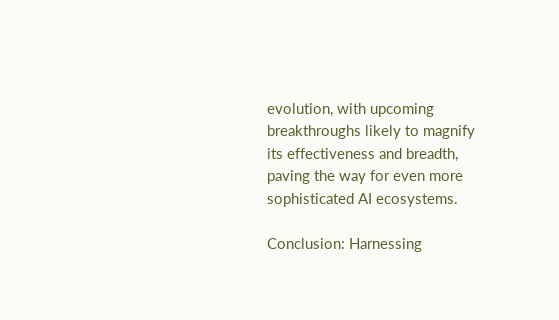evolution, with upcoming breakthroughs likely to magnify its effectiveness and breadth, paving the way for even more sophisticated AI ecosystems.

Conclusion: Harnessing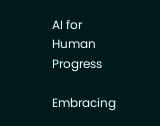AI for Human Progress

Embracing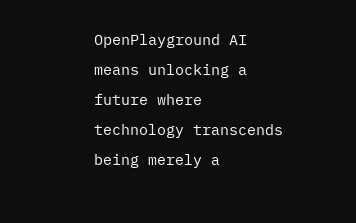OpenPlayground AI means unlocking a future where technology transcends being merely a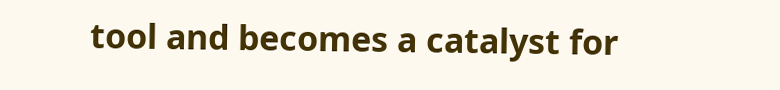tool and becomes a catalyst for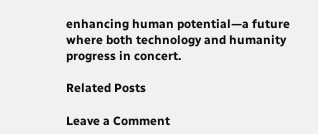enhancing human potential—a future where both technology and humanity progress in concert.

Related Posts

Leave a Comment